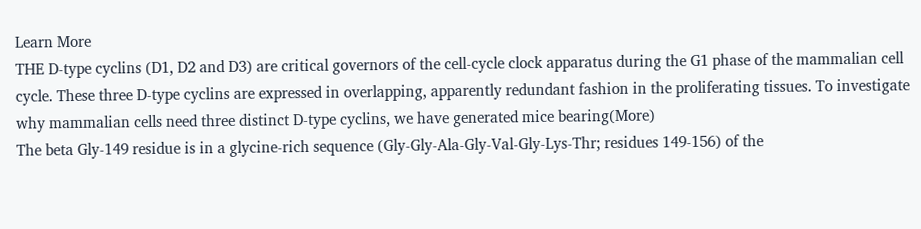Learn More
THE D-type cyclins (D1, D2 and D3) are critical governors of the cell-cycle clock apparatus during the G1 phase of the mammalian cell cycle. These three D-type cyclins are expressed in overlapping, apparently redundant fashion in the proliferating tissues. To investigate why mammalian cells need three distinct D-type cyclins, we have generated mice bearing(More)
The beta Gly-149 residue is in a glycine-rich sequence (Gly-Gly-Ala-Gly-Val-Gly-Lys-Thr; residues 149-156) of the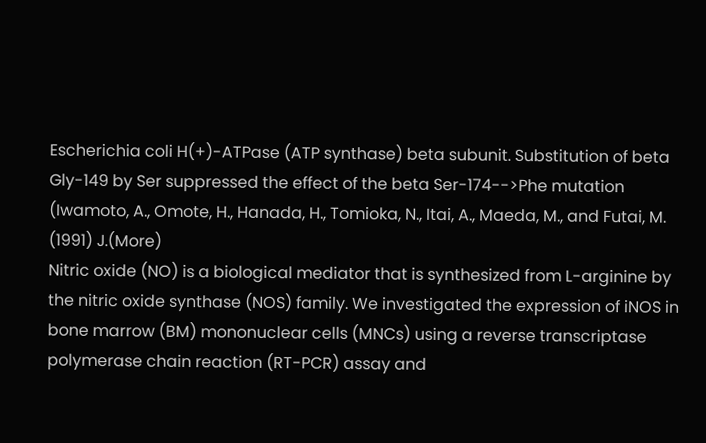Escherichia coli H(+)-ATPase (ATP synthase) beta subunit. Substitution of beta Gly-149 by Ser suppressed the effect of the beta Ser-174-->Phe mutation (Iwamoto, A., Omote, H., Hanada, H., Tomioka, N., Itai, A., Maeda, M., and Futai, M. (1991) J.(More)
Nitric oxide (NO) is a biological mediator that is synthesized from L-arginine by the nitric oxide synthase (NOS) family. We investigated the expression of iNOS in bone marrow (BM) mononuclear cells (MNCs) using a reverse transcriptase polymerase chain reaction (RT-PCR) assay and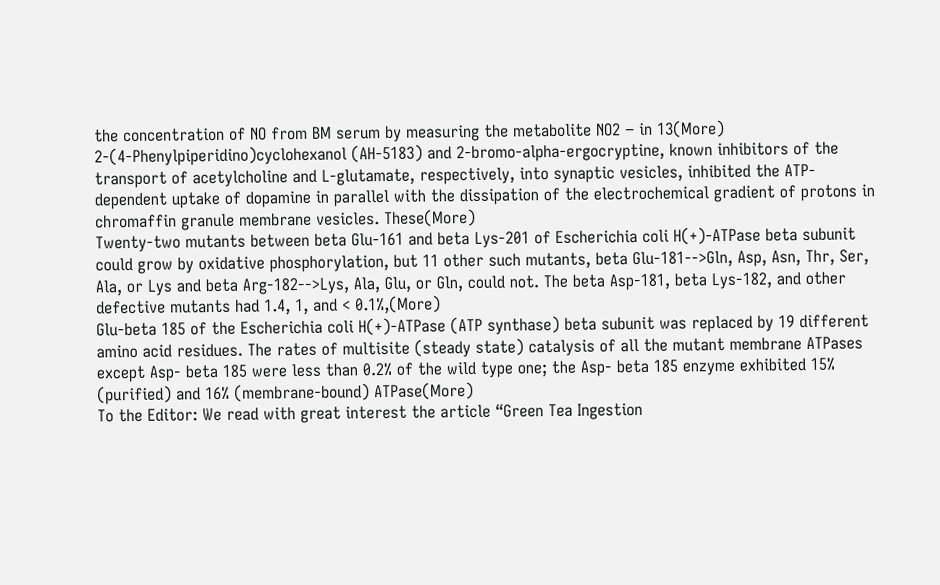the concentration of NO from BM serum by measuring the metabolite NO2 − in 13(More)
2-(4-Phenylpiperidino)cyclohexanol (AH-5183) and 2-bromo-alpha-ergocryptine, known inhibitors of the transport of acetylcholine and L-glutamate, respectively, into synaptic vesicles, inhibited the ATP-dependent uptake of dopamine in parallel with the dissipation of the electrochemical gradient of protons in chromaffin granule membrane vesicles. These(More)
Twenty-two mutants between beta Glu-161 and beta Lys-201 of Escherichia coli H(+)-ATPase beta subunit could grow by oxidative phosphorylation, but 11 other such mutants, beta Glu-181-->Gln, Asp, Asn, Thr, Ser, Ala, or Lys and beta Arg-182-->Lys, Ala, Glu, or Gln, could not. The beta Asp-181, beta Lys-182, and other defective mutants had 1.4, 1, and < 0.1%,(More)
Glu-beta 185 of the Escherichia coli H(+)-ATPase (ATP synthase) beta subunit was replaced by 19 different amino acid residues. The rates of multisite (steady state) catalysis of all the mutant membrane ATPases except Asp- beta 185 were less than 0.2% of the wild type one; the Asp- beta 185 enzyme exhibited 15% (purified) and 16% (membrane-bound) ATPase(More)
To the Editor: We read with great interest the article “Green Tea Ingestion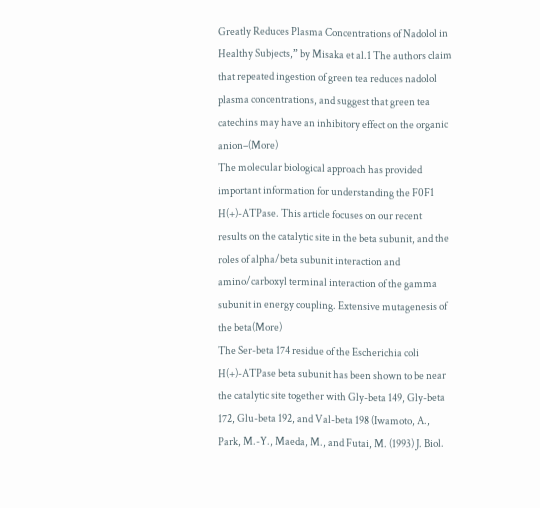Greatly Reduces Plasma Concentrations of Nadolol in Healthy Subjects,” by Misaka et al.1 The authors claim that repeated ingestion of green tea reduces nadolol plasma concentrations, and suggest that green tea catechins may have an inhibitory effect on the organic anion–(More)
The molecular biological approach has provided important information for understanding the F0F1 H(+)-ATPase. This article focuses on our recent results on the catalytic site in the beta subunit, and the roles of alpha/beta subunit interaction and amino/carboxyl terminal interaction of the gamma subunit in energy coupling. Extensive mutagenesis of the beta(More)
The Ser-beta 174 residue of the Escherichia coli H(+)-ATPase beta subunit has been shown to be near the catalytic site together with Gly-beta 149, Gly-beta 172, Glu-beta 192, and Val-beta 198 (Iwamoto, A., Park, M.-Y., Maeda, M., and Futai, M. (1993) J. Biol.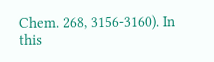Chem. 268, 3156-3160). In this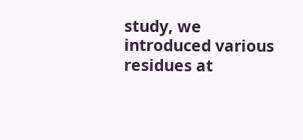study, we introduced various residues at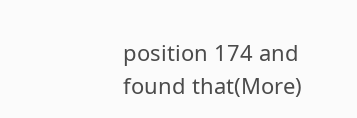position 174 and found that(More)